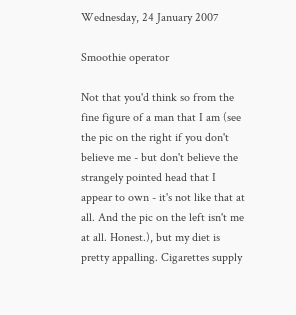Wednesday, 24 January 2007

Smoothie operator

Not that you'd think so from the fine figure of a man that I am (see the pic on the right if you don't believe me - but don't believe the strangely pointed head that I appear to own - it's not like that at all. And the pic on the left isn't me at all. Honest.), but my diet is pretty appalling. Cigarettes supply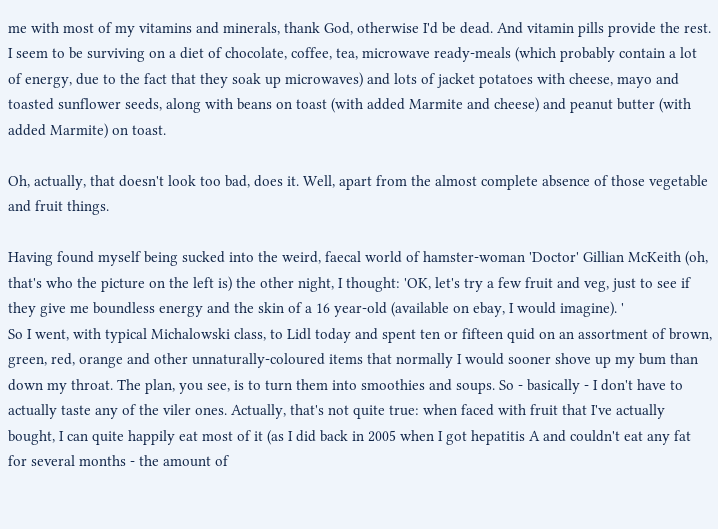me with most of my vitamins and minerals, thank God, otherwise I'd be dead. And vitamin pills provide the rest. I seem to be surviving on a diet of chocolate, coffee, tea, microwave ready-meals (which probably contain a lot of energy, due to the fact that they soak up microwaves) and lots of jacket potatoes with cheese, mayo and toasted sunflower seeds, along with beans on toast (with added Marmite and cheese) and peanut butter (with added Marmite) on toast.

Oh, actually, that doesn't look too bad, does it. Well, apart from the almost complete absence of those vegetable and fruit things.

Having found myself being sucked into the weird, faecal world of hamster-woman 'Doctor' Gillian McKeith (oh, that's who the picture on the left is) the other night, I thought: 'OK, let's try a few fruit and veg, just to see if they give me boundless energy and the skin of a 16 year-old (available on ebay, I would imagine). '
So I went, with typical Michalowski class, to Lidl today and spent ten or fifteen quid on an assortment of brown, green, red, orange and other unnaturally-coloured items that normally I would sooner shove up my bum than down my throat. The plan, you see, is to turn them into smoothies and soups. So - basically - I don't have to actually taste any of the viler ones. Actually, that's not quite true: when faced with fruit that I've actually bought, I can quite happily eat most of it (as I did back in 2005 when I got hepatitis A and couldn't eat any fat for several months - the amount of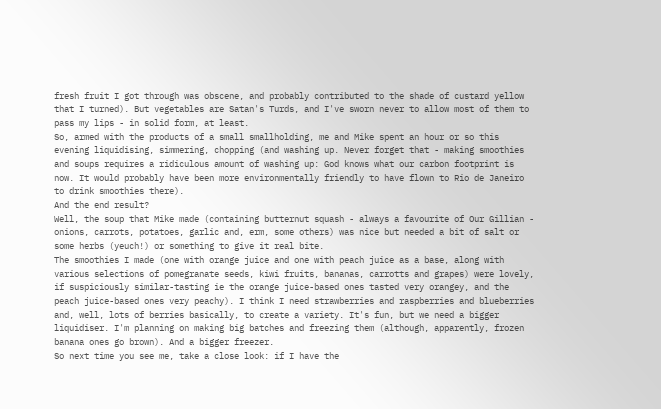fresh fruit I got through was obscene, and probably contributed to the shade of custard yellow that I turned). But vegetables are Satan's Turds, and I've sworn never to allow most of them to pass my lips - in solid form, at least.
So, armed with the products of a small smallholding, me and Mike spent an hour or so this evening liquidising, simmering, chopping (and washing up. Never forget that - making smoothies and soups requires a ridiculous amount of washing up: God knows what our carbon footprint is now. It would probably have been more environmentally friendly to have flown to Rio de Janeiro to drink smoothies there).
And the end result?
Well, the soup that Mike made (containing butternut squash - always a favourite of Our Gillian - onions, carrots, potatoes, garlic and, erm, some others) was nice but needed a bit of salt or some herbs (yeuch!) or something to give it real bite.
The smoothies I made (one with orange juice and one with peach juice as a base, along with various selections of pomegranate seeds, kiwi fruits, bananas, carrotts and grapes) were lovely, if suspiciously similar-tasting ie the orange juice-based ones tasted very orangey, and the peach juice-based ones very peachy). I think I need strawberries and raspberries and blueberries and, well, lots of berries basically, to create a variety. It's fun, but we need a bigger liquidiser. I'm planning on making big batches and freezing them (although, apparently, frozen banana ones go brown). And a bigger freezer.
So next time you see me, take a close look: if I have the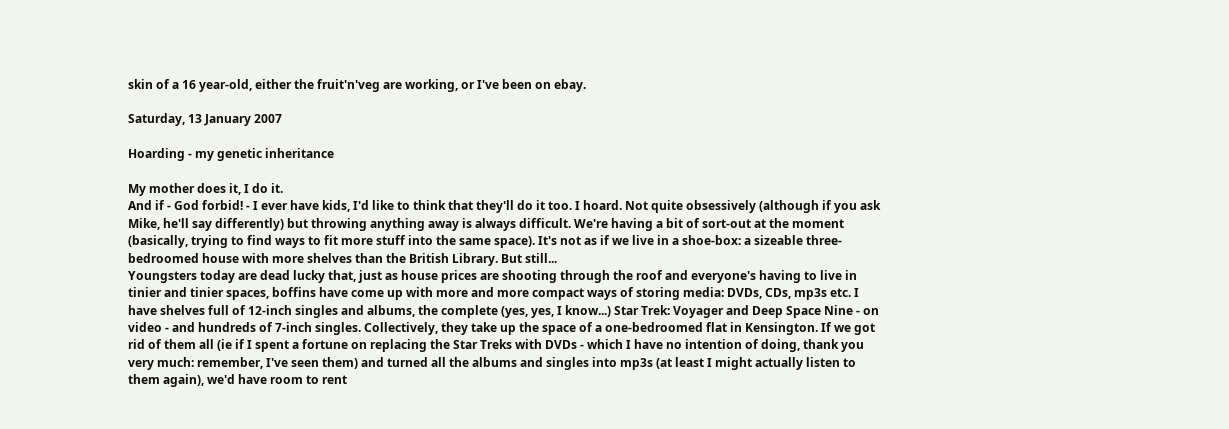skin of a 16 year-old, either the fruit'n'veg are working, or I've been on ebay.

Saturday, 13 January 2007

Hoarding - my genetic inheritance

My mother does it, I do it.
And if - God forbid! - I ever have kids, I'd like to think that they'll do it too. I hoard. Not quite obsessively (although if you ask Mike, he'll say differently) but throwing anything away is always difficult. We're having a bit of sort-out at the moment (basically, trying to find ways to fit more stuff into the same space). It's not as if we live in a shoe-box: a sizeable three-bedroomed house with more shelves than the British Library. But still...
Youngsters today are dead lucky that, just as house prices are shooting through the roof and everyone's having to live in tinier and tinier spaces, boffins have come up with more and more compact ways of storing media: DVDs, CDs, mp3s etc. I have shelves full of 12-inch singles and albums, the complete (yes, yes, I know...) Star Trek: Voyager and Deep Space Nine - on video - and hundreds of 7-inch singles. Collectively, they take up the space of a one-bedroomed flat in Kensington. If we got rid of them all (ie if I spent a fortune on replacing the Star Treks with DVDs - which I have no intention of doing, thank you very much: remember, I've seen them) and turned all the albums and singles into mp3s (at least I might actually listen to them again), we'd have room to rent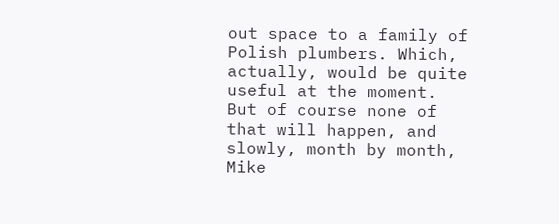out space to a family of Polish plumbers. Which, actually, would be quite useful at the moment.
But of course none of that will happen, and slowly, month by month, Mike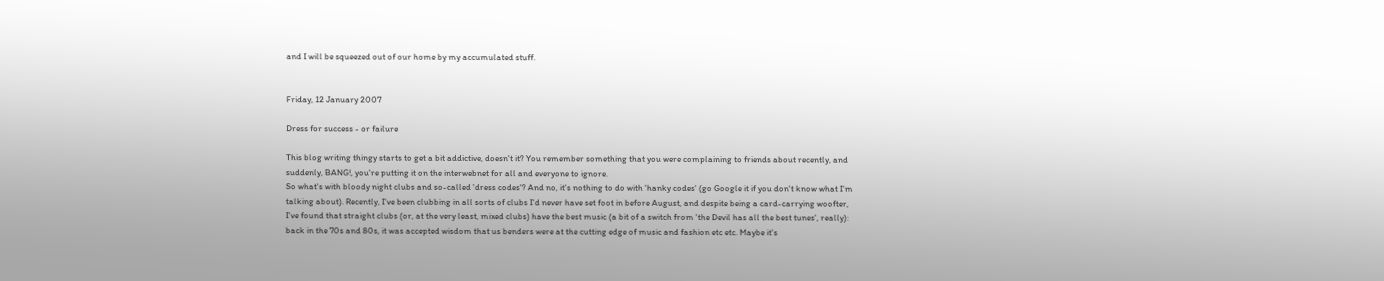and I will be squeezed out of our home by my accumulated stuff.


Friday, 12 January 2007

Dress for success - or failure

This blog writing thingy starts to get a bit addictive, doesn't it? You remember something that you were complaining to friends about recently, and suddenly, BANG!, you're putting it on the interwebnet for all and everyone to ignore.
So what's with bloody night clubs and so-called 'dress codes'? And no, it's nothing to do with 'hanky codes' (go Google it if you don't know what I'm talking about). Recently, I've been clubbing in all sorts of clubs I'd never have set foot in before August, and despite being a card-carrying woofter, I've found that straight clubs (or, at the very least, mixed clubs) have the best music (a bit of a switch from 'the Devil has all the best tunes', really): back in the 70s and 80s, it was accepted wisdom that us benders were at the cutting edge of music and fashion etc etc. Maybe it's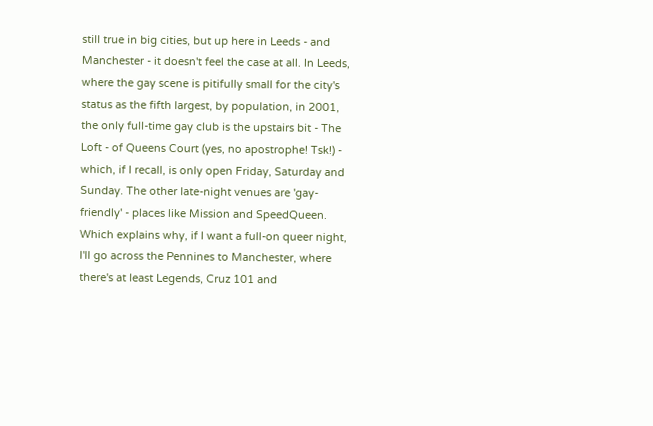still true in big cities, but up here in Leeds - and Manchester - it doesn't feel the case at all. In Leeds, where the gay scene is pitifully small for the city's status as the fifth largest, by population, in 2001, the only full-time gay club is the upstairs bit - The Loft - of Queens Court (yes, no apostrophe! Tsk!) - which, if I recall, is only open Friday, Saturday and Sunday. The other late-night venues are 'gay-friendly' - places like Mission and SpeedQueen.
Which explains why, if I want a full-on queer night, I'll go across the Pennines to Manchester, where there's at least Legends, Cruz 101 and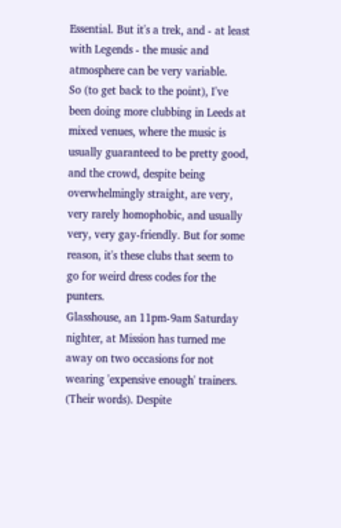Essential. But it's a trek, and - at least with Legends - the music and atmosphere can be very variable.
So (to get back to the point), I've been doing more clubbing in Leeds at mixed venues, where the music is usually guaranteed to be pretty good, and the crowd, despite being overwhelmingly straight, are very, very rarely homophobic, and usually very, very gay-friendly. But for some reason, it's these clubs that seem to go for weird dress codes for the punters.
Glasshouse, an 11pm-9am Saturday nighter, at Mission has turned me away on two occasions for not wearing 'expensive enough' trainers. (Their words). Despite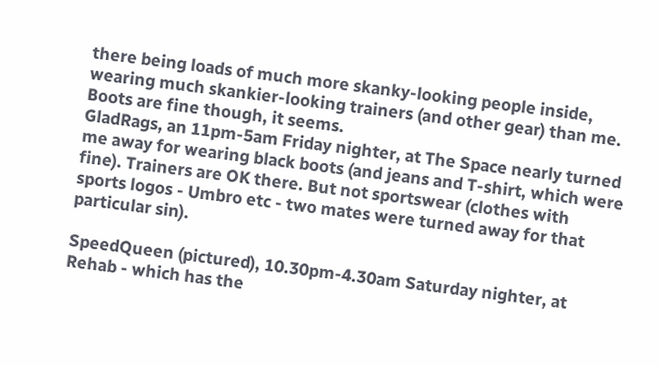there being loads of much more skanky-looking people inside, wearing much skankier-looking trainers (and other gear) than me. Boots are fine though, it seems.
GladRags, an 11pm-5am Friday nighter, at The Space nearly turned me away for wearing black boots (and jeans and T-shirt, which were fine). Trainers are OK there. But not sportswear (clothes with sports logos - Umbro etc - two mates were turned away for that particular sin).

SpeedQueen (pictured), 10.30pm-4.30am Saturday nighter, at Rehab - which has the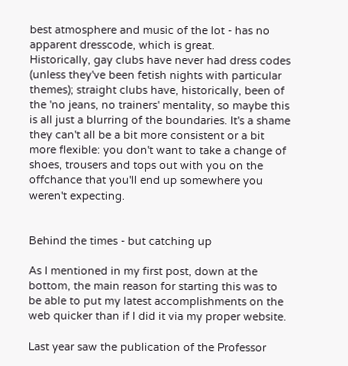best atmosphere and music of the lot - has no apparent dresscode, which is great.
Historically, gay clubs have never had dress codes (unless they've been fetish nights with particular themes); straight clubs have, historically, been of the 'no jeans, no trainers' mentality, so maybe this is all just a blurring of the boundaries. It's a shame they can't all be a bit more consistent or a bit more flexible: you don't want to take a change of shoes, trousers and tops out with you on the offchance that you'll end up somewhere you weren't expecting.


Behind the times - but catching up

As I mentioned in my first post, down at the bottom, the main reason for starting this was to be able to put my latest accomplishments on the web quicker than if I did it via my proper website.

Last year saw the publication of the Professor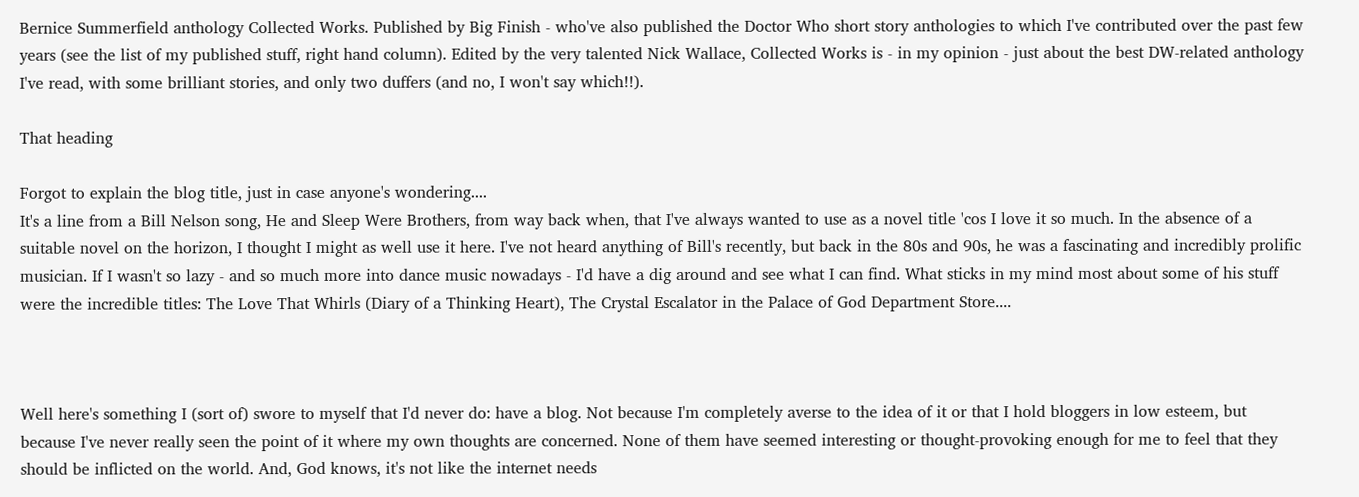Bernice Summerfield anthology Collected Works. Published by Big Finish - who've also published the Doctor Who short story anthologies to which I've contributed over the past few years (see the list of my published stuff, right hand column). Edited by the very talented Nick Wallace, Collected Works is - in my opinion - just about the best DW-related anthology I've read, with some brilliant stories, and only two duffers (and no, I won't say which!!).

That heading

Forgot to explain the blog title, just in case anyone's wondering....
It's a line from a Bill Nelson song, He and Sleep Were Brothers, from way back when, that I've always wanted to use as a novel title 'cos I love it so much. In the absence of a suitable novel on the horizon, I thought I might as well use it here. I've not heard anything of Bill's recently, but back in the 80s and 90s, he was a fascinating and incredibly prolific musician. If I wasn't so lazy - and so much more into dance music nowadays - I'd have a dig around and see what I can find. What sticks in my mind most about some of his stuff were the incredible titles: The Love That Whirls (Diary of a Thinking Heart), The Crystal Escalator in the Palace of God Department Store....



Well here's something I (sort of) swore to myself that I'd never do: have a blog. Not because I'm completely averse to the idea of it or that I hold bloggers in low esteem, but because I've never really seen the point of it where my own thoughts are concerned. None of them have seemed interesting or thought-provoking enough for me to feel that they should be inflicted on the world. And, God knows, it's not like the internet needs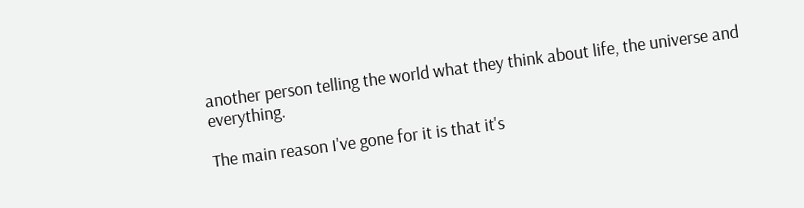another person telling the world what they think about life, the universe and everything.

The main reason I've gone for it is that it's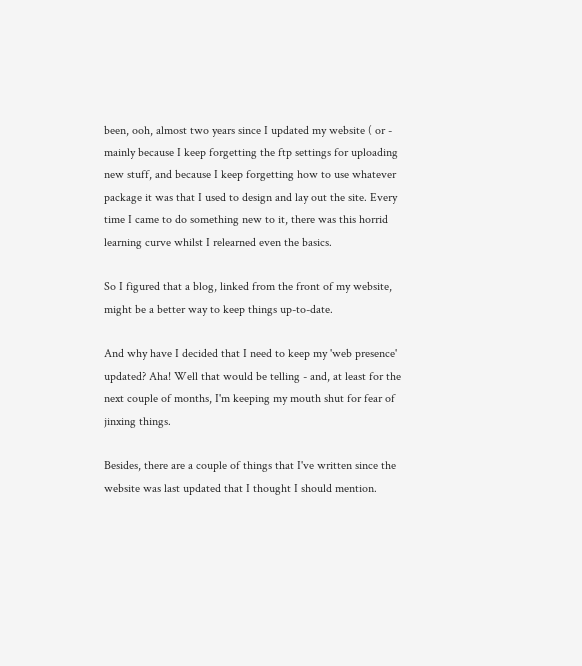been, ooh, almost two years since I updated my website ( or - mainly because I keep forgetting the ftp settings for uploading new stuff, and because I keep forgetting how to use whatever package it was that I used to design and lay out the site. Every time I came to do something new to it, there was this horrid learning curve whilst I relearned even the basics.

So I figured that a blog, linked from the front of my website, might be a better way to keep things up-to-date.

And why have I decided that I need to keep my 'web presence' updated? Aha! Well that would be telling - and, at least for the next couple of months, I'm keeping my mouth shut for fear of jinxing things.

Besides, there are a couple of things that I've written since the website was last updated that I thought I should mention.